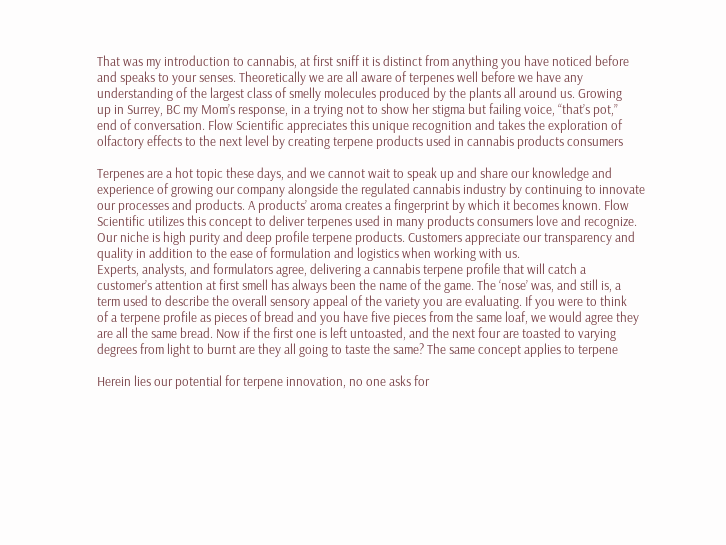That was my introduction to cannabis, at first sniff it is distinct from anything you have noticed before
and speaks to your senses. Theoretically we are all aware of terpenes well before we have any
understanding of the largest class of smelly molecules produced by the plants all around us. Growing
up in Surrey, BC my Mom’s response, in a trying not to show her stigma but failing voice, “that’s pot,”
end of conversation. Flow Scientific appreciates this unique recognition and takes the exploration of
olfactory effects to the next level by creating terpene products used in cannabis products consumers

Terpenes are a hot topic these days, and we cannot wait to speak up and share our knowledge and
experience of growing our company alongside the regulated cannabis industry by continuing to innovate
our processes and products. A products’ aroma creates a fingerprint by which it becomes known. Flow
Scientific utilizes this concept to deliver terpenes used in many products consumers love and recognize.
Our niche is high purity and deep profile terpene products. Customers appreciate our transparency and
quality in addition to the ease of formulation and logistics when working with us.
Experts, analysts, and formulators agree, delivering a cannabis terpene profile that will catch a
customer’s attention at first smell has always been the name of the game. The ‘nose’ was, and still is, a
term used to describe the overall sensory appeal of the variety you are evaluating. If you were to think
of a terpene profile as pieces of bread and you have five pieces from the same loaf, we would agree they
are all the same bread. Now if the first one is left untoasted, and the next four are toasted to varying
degrees from light to burnt are they all going to taste the same? The same concept applies to terpene

Herein lies our potential for terpene innovation, no one asks for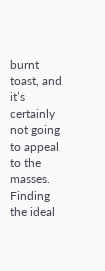burnt toast, and it’s certainly not going
to appeal to the masses. Finding the ideal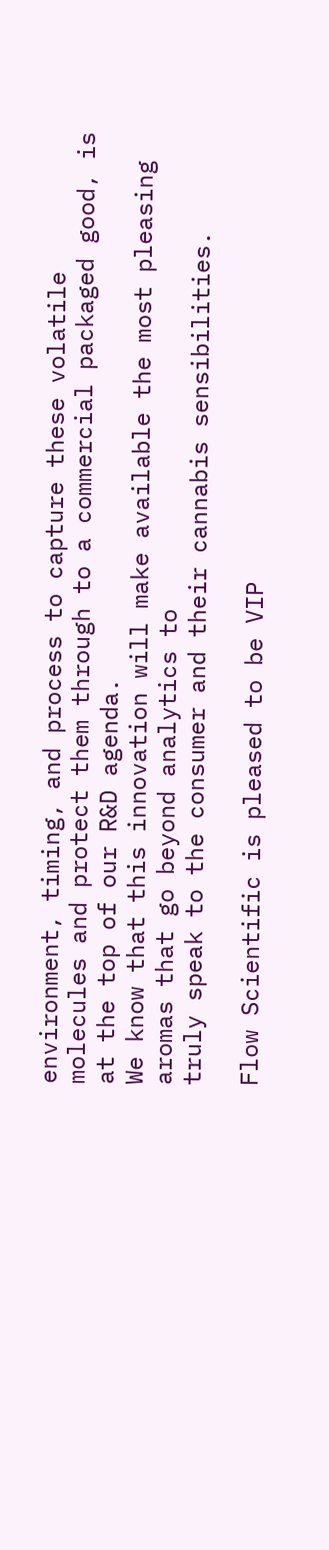environment, timing, and process to capture these volatile
molecules and protect them through to a commercial packaged good, is at the top of our R&D agenda.
We know that this innovation will make available the most pleasing aromas that go beyond analytics to
truly speak to the consumer and their cannabis sensibilities.

Flow Scientific is pleased to be VIP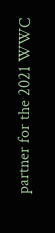partner for the 2021 WWC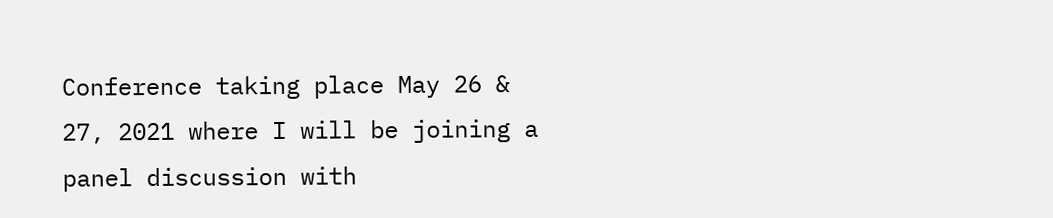Conference taking place May 26 & 27, 2021 where I will be joining a panel discussion with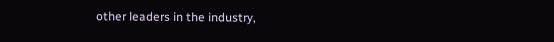other leaders in the industry,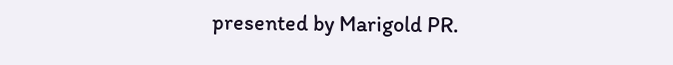presented by Marigold PR.